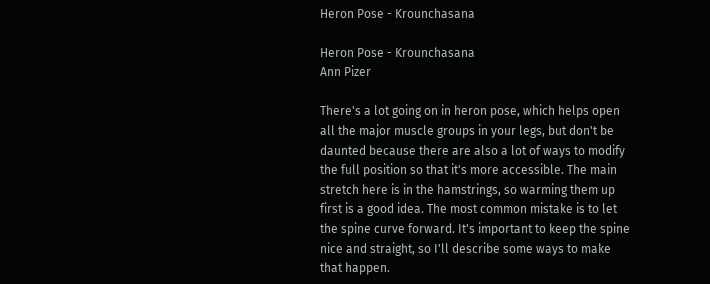Heron Pose - Krounchasana

Heron Pose - Krounchasana
Ann Pizer

There's a lot going on in heron pose, which helps open all the major muscle groups in your legs, but don't be daunted because there are also a lot of ways to modify the full position so that it's more accessible. The main stretch here is in the hamstrings, so warming them up first is a good idea. The most common mistake is to let the spine curve forward. It's important to keep the spine nice and straight, so I'll describe some ways to make that happen.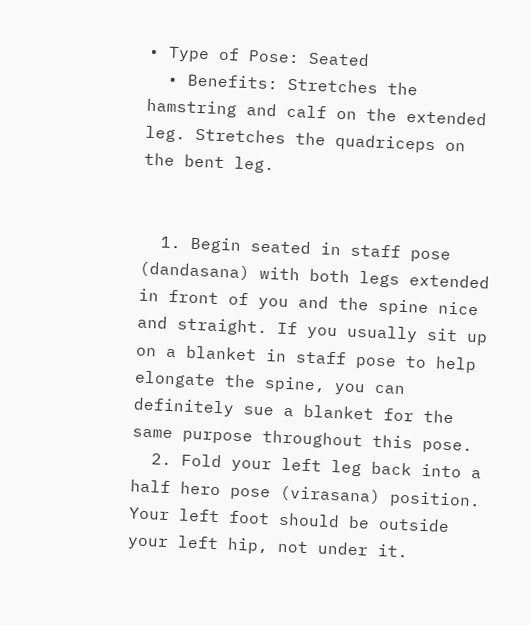• Type of Pose: Seated
  • Benefits: Stretches the hamstring and calf on the extended leg. Stretches the quadriceps on the bent leg.


  1. Begin seated in staff pose (dandasana) with both legs extended in front of you and the spine nice and straight. If you usually sit up on a blanket in staff pose to help elongate the spine, you can definitely sue a blanket for the same purpose throughout this pose.
  2. Fold your left leg back into a half hero pose (virasana) position. Your left foot should be outside your left hip, not under it.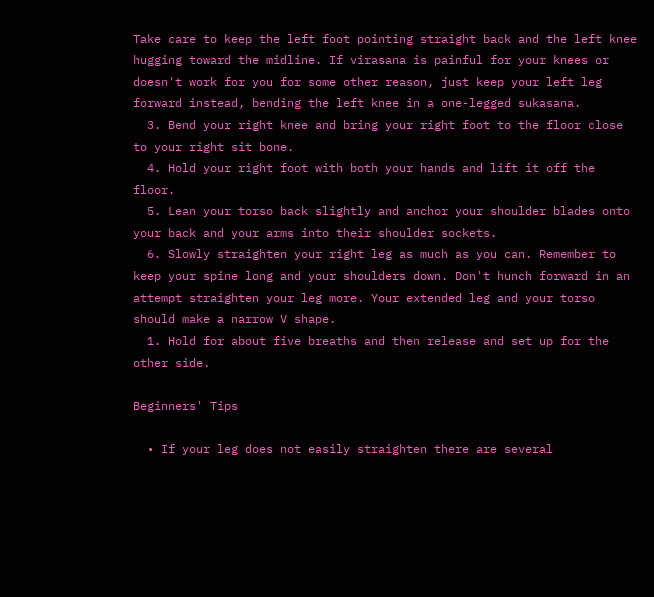Take care to keep the left foot pointing straight back and the left knee hugging toward the midline. If virasana is painful for your knees or doesn't work for you for some other reason, just keep your left leg forward instead, bending the left knee in a one-legged sukasana.
  3. Bend your right knee and bring your right foot to the floor close to your right sit bone.
  4. Hold your right foot with both your hands and lift it off the floor.
  5. Lean your torso back slightly and anchor your shoulder blades onto your back and your arms into their shoulder sockets.
  6. Slowly straighten your right leg as much as you can. Remember to keep your spine long and your shoulders down. Don't hunch forward in an attempt straighten your leg more. Your extended leg and your torso should make a narrow V shape.
  1. Hold for about five breaths and then release and set up for the other side.

Beginners' Tips

  • If your leg does not easily straighten there are several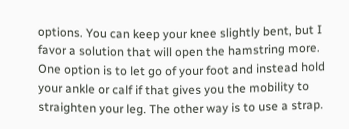options. You can keep your knee slightly bent, but I favor a solution that will open the hamstring more. One option is to let go of your foot and instead hold your ankle or calf if that gives you the mobility to straighten your leg. The other way is to use a strap.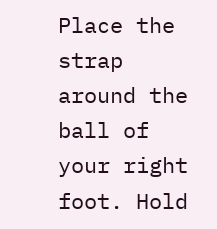Place the strap around the ball of your right foot. Hold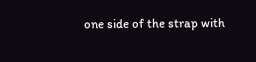one side of the strap with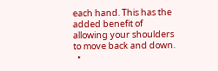each hand. This has the added benefit of allowing your shoulders to move back and down.
  •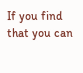If you find that you can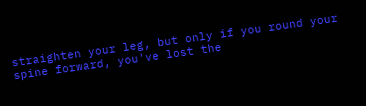straighten your leg, but only if you round your spine forward, you've lost the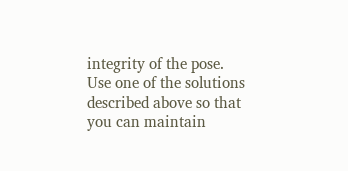integrity of the pose. Use one of the solutions described above so that you can maintain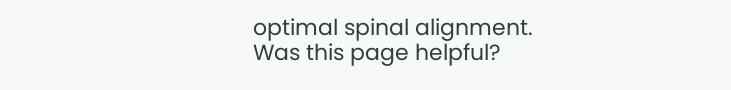optimal spinal alignment.
Was this page helpful?